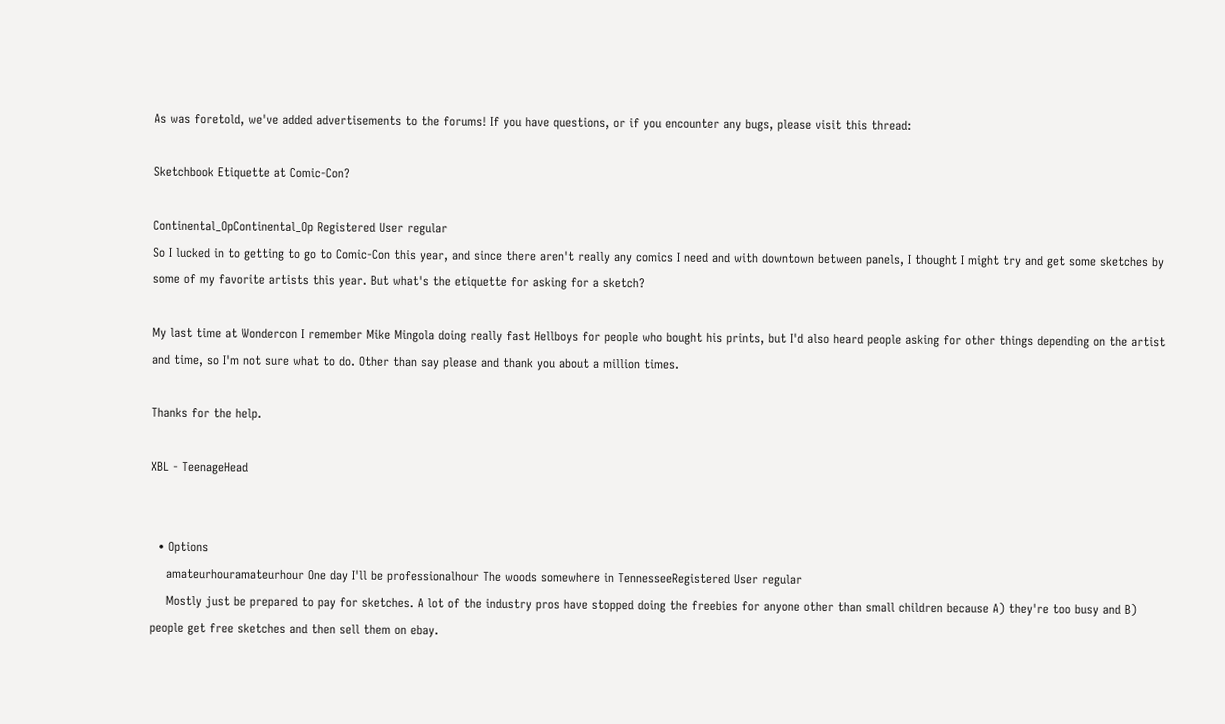As was foretold, we've added advertisements to the forums! If you have questions, or if you encounter any bugs, please visit this thread:

Sketchbook Etiquette at Comic-Con?

Continental_OpContinental_Op Registered User regular
So I lucked in to getting to go to Comic-Con this year, and since there aren't really any comics I need and with downtown between panels, I thought I might try and get some sketches by some of my favorite artists this year. But what's the etiquette for asking for a sketch?

My last time at Wondercon I remember Mike Mingola doing really fast Hellboys for people who bought his prints, but I'd also heard people asking for other things depending on the artist and time, so I'm not sure what to do. Other than say please and thank you about a million times.

Thanks for the help.

XBL - TeenageHead


  • Options
    amateurhouramateurhour One day I'll be professionalhour The woods somewhere in TennesseeRegistered User regular
    Mostly just be prepared to pay for sketches. A lot of the industry pros have stopped doing the freebies for anyone other than small children because A) they're too busy and B) people get free sketches and then sell them on ebay.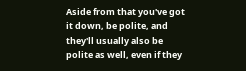Aside from that you've got it down, be polite, and they'll usually also be polite as well, even if they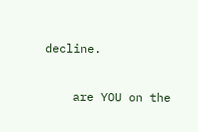decline.

    are YOU on the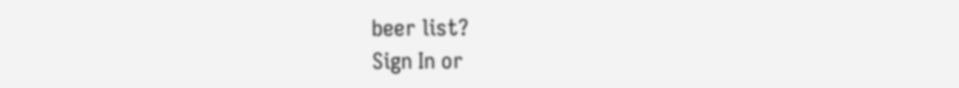beer list?
Sign In or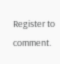Register to comment.